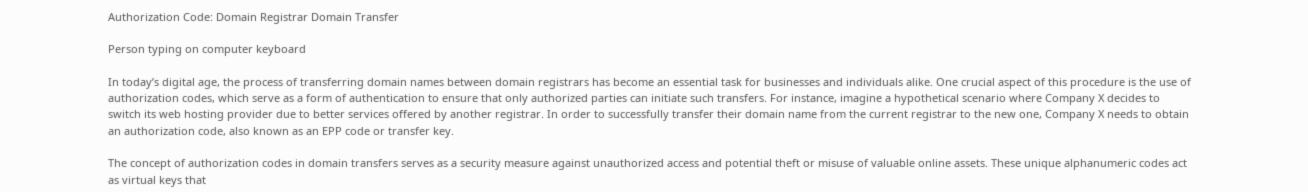Authorization Code: Domain Registrar Domain Transfer

Person typing on computer keyboard

In today’s digital age, the process of transferring domain names between domain registrars has become an essential task for businesses and individuals alike. One crucial aspect of this procedure is the use of authorization codes, which serve as a form of authentication to ensure that only authorized parties can initiate such transfers. For instance, imagine a hypothetical scenario where Company X decides to switch its web hosting provider due to better services offered by another registrar. In order to successfully transfer their domain name from the current registrar to the new one, Company X needs to obtain an authorization code, also known as an EPP code or transfer key.

The concept of authorization codes in domain transfers serves as a security measure against unauthorized access and potential theft or misuse of valuable online assets. These unique alphanumeric codes act as virtual keys that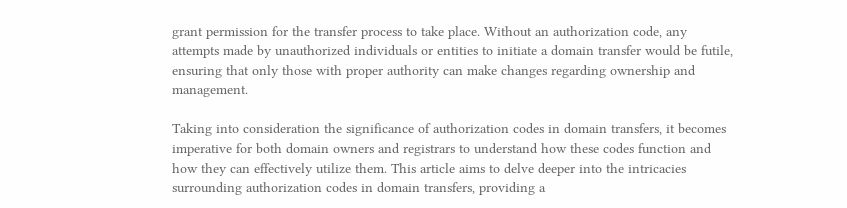grant permission for the transfer process to take place. Without an authorization code, any attempts made by unauthorized individuals or entities to initiate a domain transfer would be futile, ensuring that only those with proper authority can make changes regarding ownership and management.

Taking into consideration the significance of authorization codes in domain transfers, it becomes imperative for both domain owners and registrars to understand how these codes function and how they can effectively utilize them. This article aims to delve deeper into the intricacies surrounding authorization codes in domain transfers, providing a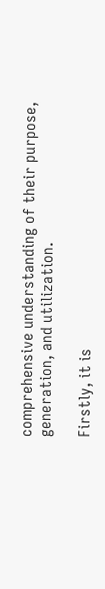comprehensive understanding of their purpose, generation, and utilization.

Firstly, it is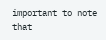important to note that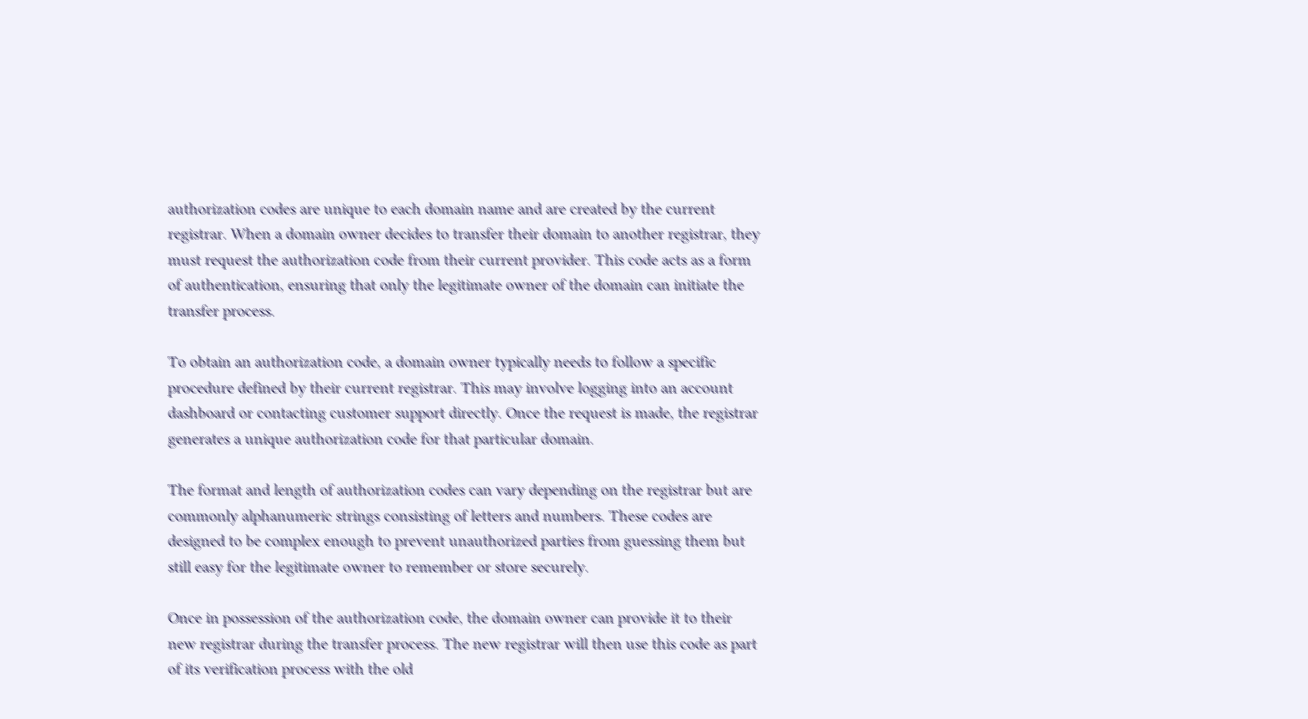authorization codes are unique to each domain name and are created by the current registrar. When a domain owner decides to transfer their domain to another registrar, they must request the authorization code from their current provider. This code acts as a form of authentication, ensuring that only the legitimate owner of the domain can initiate the transfer process.

To obtain an authorization code, a domain owner typically needs to follow a specific procedure defined by their current registrar. This may involve logging into an account dashboard or contacting customer support directly. Once the request is made, the registrar generates a unique authorization code for that particular domain.

The format and length of authorization codes can vary depending on the registrar but are commonly alphanumeric strings consisting of letters and numbers. These codes are designed to be complex enough to prevent unauthorized parties from guessing them but still easy for the legitimate owner to remember or store securely.

Once in possession of the authorization code, the domain owner can provide it to their new registrar during the transfer process. The new registrar will then use this code as part of its verification process with the old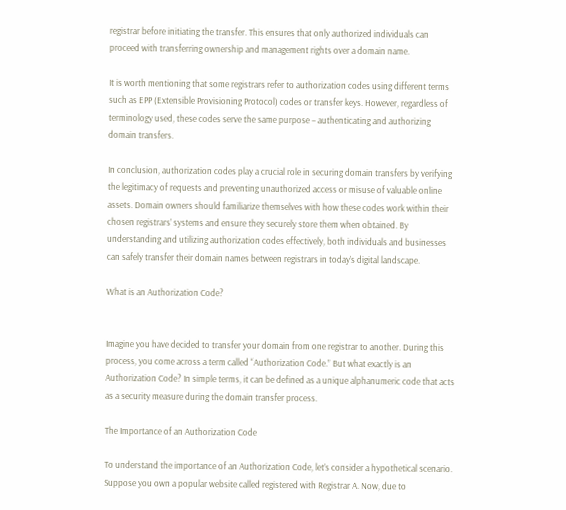registrar before initiating the transfer. This ensures that only authorized individuals can proceed with transferring ownership and management rights over a domain name.

It is worth mentioning that some registrars refer to authorization codes using different terms such as EPP (Extensible Provisioning Protocol) codes or transfer keys. However, regardless of terminology used, these codes serve the same purpose – authenticating and authorizing domain transfers.

In conclusion, authorization codes play a crucial role in securing domain transfers by verifying the legitimacy of requests and preventing unauthorized access or misuse of valuable online assets. Domain owners should familiarize themselves with how these codes work within their chosen registrars’ systems and ensure they securely store them when obtained. By understanding and utilizing authorization codes effectively, both individuals and businesses can safely transfer their domain names between registrars in today’s digital landscape.

What is an Authorization Code?


Imagine you have decided to transfer your domain from one registrar to another. During this process, you come across a term called “Authorization Code.” But what exactly is an Authorization Code? In simple terms, it can be defined as a unique alphanumeric code that acts as a security measure during the domain transfer process.

The Importance of an Authorization Code

To understand the importance of an Authorization Code, let’s consider a hypothetical scenario. Suppose you own a popular website called registered with Registrar A. Now, due to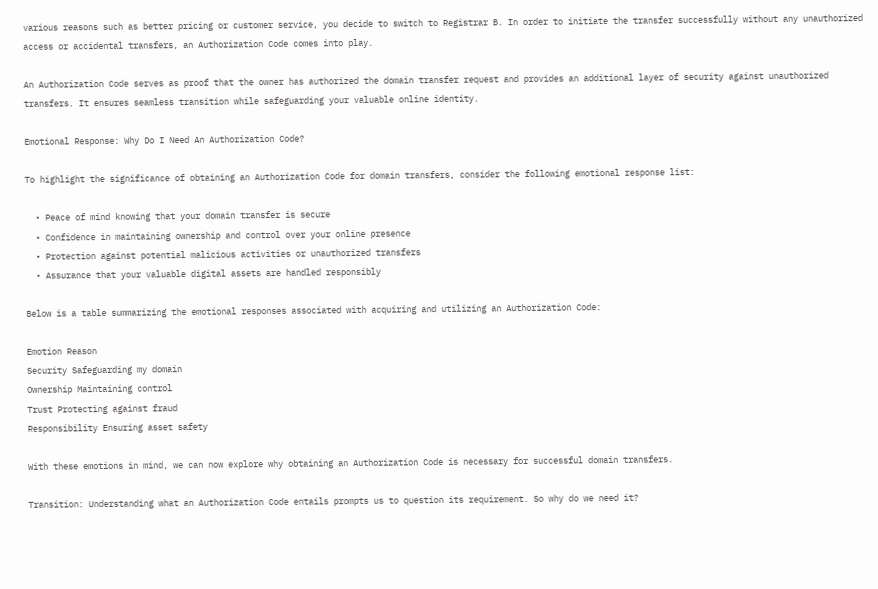various reasons such as better pricing or customer service, you decide to switch to Registrar B. In order to initiate the transfer successfully without any unauthorized access or accidental transfers, an Authorization Code comes into play.

An Authorization Code serves as proof that the owner has authorized the domain transfer request and provides an additional layer of security against unauthorized transfers. It ensures seamless transition while safeguarding your valuable online identity.

Emotional Response: Why Do I Need An Authorization Code?

To highlight the significance of obtaining an Authorization Code for domain transfers, consider the following emotional response list:

  • Peace of mind knowing that your domain transfer is secure
  • Confidence in maintaining ownership and control over your online presence
  • Protection against potential malicious activities or unauthorized transfers
  • Assurance that your valuable digital assets are handled responsibly

Below is a table summarizing the emotional responses associated with acquiring and utilizing an Authorization Code:

Emotion Reason
Security Safeguarding my domain
Ownership Maintaining control
Trust Protecting against fraud
Responsibility Ensuring asset safety

With these emotions in mind, we can now explore why obtaining an Authorization Code is necessary for successful domain transfers.

Transition: Understanding what an Authorization Code entails prompts us to question its requirement. So why do we need it?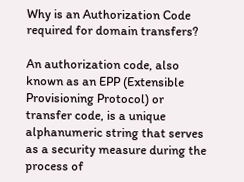Why is an Authorization Code required for domain transfers?

An authorization code, also known as an EPP (Extensible Provisioning Protocol) or transfer code, is a unique alphanumeric string that serves as a security measure during the process of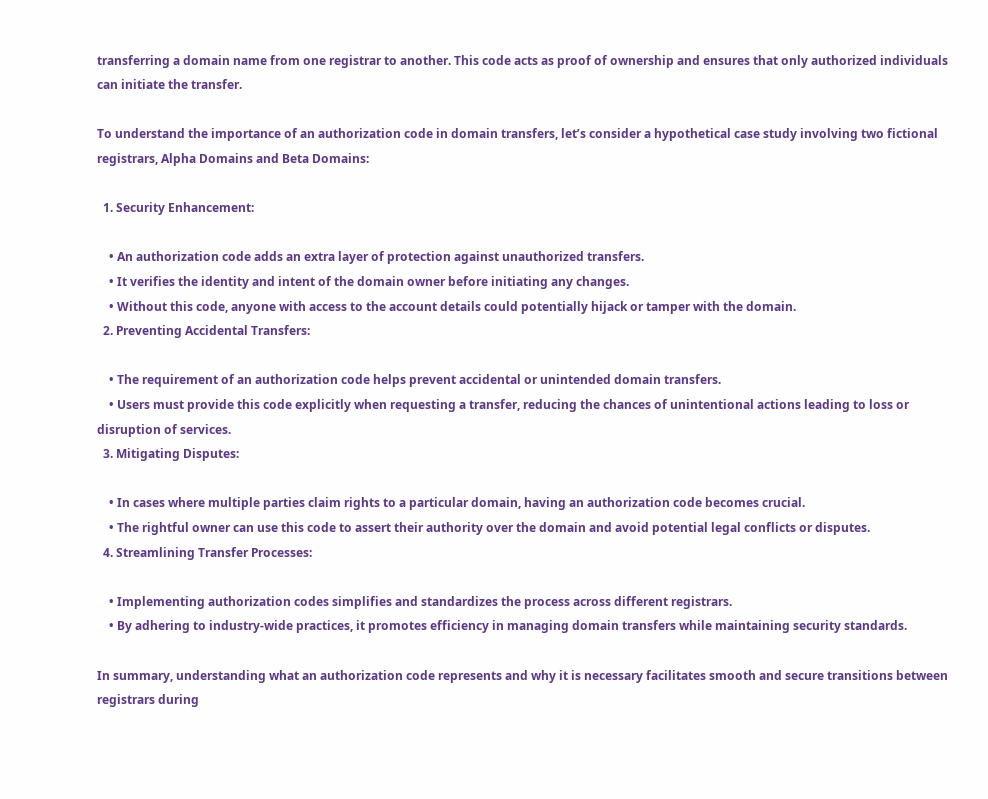transferring a domain name from one registrar to another. This code acts as proof of ownership and ensures that only authorized individuals can initiate the transfer.

To understand the importance of an authorization code in domain transfers, let’s consider a hypothetical case study involving two fictional registrars, Alpha Domains and Beta Domains:

  1. Security Enhancement:

    • An authorization code adds an extra layer of protection against unauthorized transfers.
    • It verifies the identity and intent of the domain owner before initiating any changes.
    • Without this code, anyone with access to the account details could potentially hijack or tamper with the domain.
  2. Preventing Accidental Transfers:

    • The requirement of an authorization code helps prevent accidental or unintended domain transfers.
    • Users must provide this code explicitly when requesting a transfer, reducing the chances of unintentional actions leading to loss or disruption of services.
  3. Mitigating Disputes:

    • In cases where multiple parties claim rights to a particular domain, having an authorization code becomes crucial.
    • The rightful owner can use this code to assert their authority over the domain and avoid potential legal conflicts or disputes.
  4. Streamlining Transfer Processes:

    • Implementing authorization codes simplifies and standardizes the process across different registrars.
    • By adhering to industry-wide practices, it promotes efficiency in managing domain transfers while maintaining security standards.

In summary, understanding what an authorization code represents and why it is necessary facilitates smooth and secure transitions between registrars during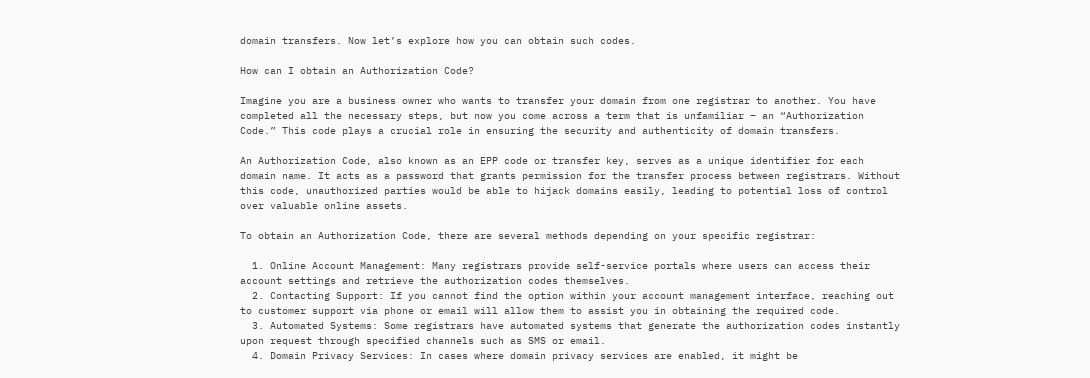domain transfers. Now let’s explore how you can obtain such codes.

How can I obtain an Authorization Code?

Imagine you are a business owner who wants to transfer your domain from one registrar to another. You have completed all the necessary steps, but now you come across a term that is unfamiliar – an “Authorization Code.” This code plays a crucial role in ensuring the security and authenticity of domain transfers.

An Authorization Code, also known as an EPP code or transfer key, serves as a unique identifier for each domain name. It acts as a password that grants permission for the transfer process between registrars. Without this code, unauthorized parties would be able to hijack domains easily, leading to potential loss of control over valuable online assets.

To obtain an Authorization Code, there are several methods depending on your specific registrar:

  1. Online Account Management: Many registrars provide self-service portals where users can access their account settings and retrieve the authorization codes themselves.
  2. Contacting Support: If you cannot find the option within your account management interface, reaching out to customer support via phone or email will allow them to assist you in obtaining the required code.
  3. Automated Systems: Some registrars have automated systems that generate the authorization codes instantly upon request through specified channels such as SMS or email.
  4. Domain Privacy Services: In cases where domain privacy services are enabled, it might be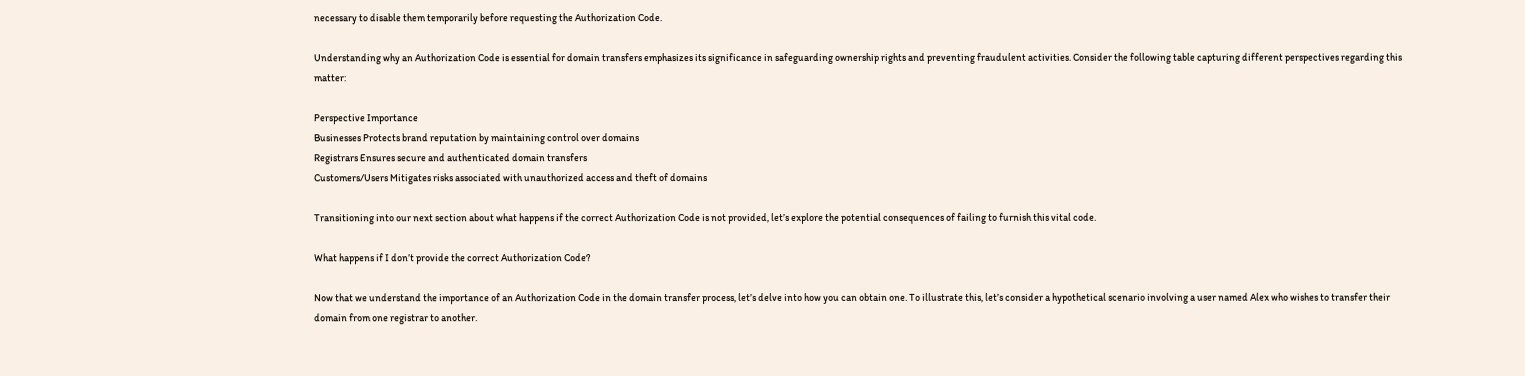necessary to disable them temporarily before requesting the Authorization Code.

Understanding why an Authorization Code is essential for domain transfers emphasizes its significance in safeguarding ownership rights and preventing fraudulent activities. Consider the following table capturing different perspectives regarding this matter:

Perspective Importance
Businesses Protects brand reputation by maintaining control over domains
Registrars Ensures secure and authenticated domain transfers
Customers/Users Mitigates risks associated with unauthorized access and theft of domains

Transitioning into our next section about what happens if the correct Authorization Code is not provided, let’s explore the potential consequences of failing to furnish this vital code.

What happens if I don’t provide the correct Authorization Code?

Now that we understand the importance of an Authorization Code in the domain transfer process, let’s delve into how you can obtain one. To illustrate this, let’s consider a hypothetical scenario involving a user named Alex who wishes to transfer their domain from one registrar to another.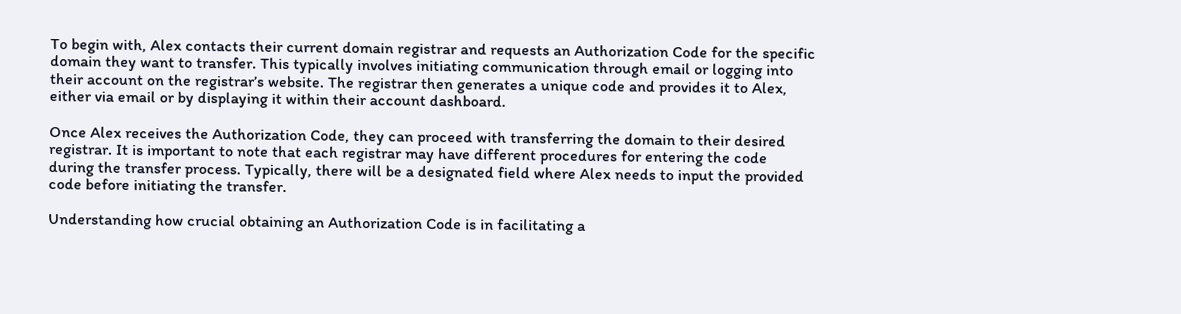To begin with, Alex contacts their current domain registrar and requests an Authorization Code for the specific domain they want to transfer. This typically involves initiating communication through email or logging into their account on the registrar’s website. The registrar then generates a unique code and provides it to Alex, either via email or by displaying it within their account dashboard.

Once Alex receives the Authorization Code, they can proceed with transferring the domain to their desired registrar. It is important to note that each registrar may have different procedures for entering the code during the transfer process. Typically, there will be a designated field where Alex needs to input the provided code before initiating the transfer.

Understanding how crucial obtaining an Authorization Code is in facilitating a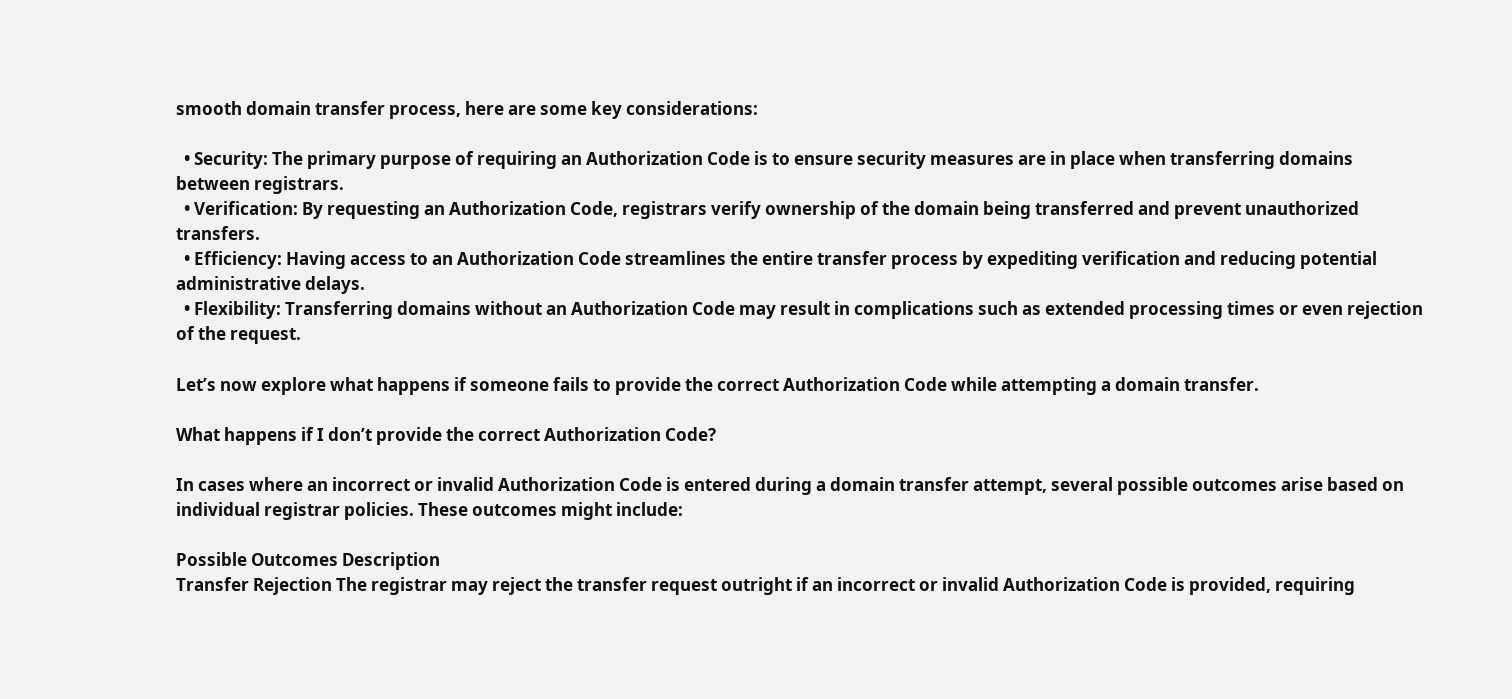smooth domain transfer process, here are some key considerations:

  • Security: The primary purpose of requiring an Authorization Code is to ensure security measures are in place when transferring domains between registrars.
  • Verification: By requesting an Authorization Code, registrars verify ownership of the domain being transferred and prevent unauthorized transfers.
  • Efficiency: Having access to an Authorization Code streamlines the entire transfer process by expediting verification and reducing potential administrative delays.
  • Flexibility: Transferring domains without an Authorization Code may result in complications such as extended processing times or even rejection of the request.

Let’s now explore what happens if someone fails to provide the correct Authorization Code while attempting a domain transfer.

What happens if I don’t provide the correct Authorization Code?

In cases where an incorrect or invalid Authorization Code is entered during a domain transfer attempt, several possible outcomes arise based on individual registrar policies. These outcomes might include:

Possible Outcomes Description
Transfer Rejection The registrar may reject the transfer request outright if an incorrect or invalid Authorization Code is provided, requiring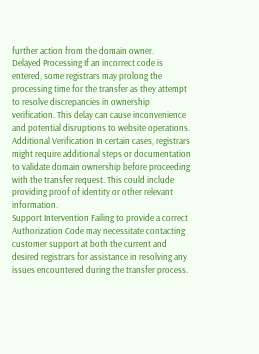further action from the domain owner.
Delayed Processing If an incorrect code is entered, some registrars may prolong the processing time for the transfer as they attempt to resolve discrepancies in ownership verification. This delay can cause inconvenience and potential disruptions to website operations.
Additional Verification In certain cases, registrars might require additional steps or documentation to validate domain ownership before proceeding with the transfer request. This could include providing proof of identity or other relevant information.
Support Intervention Failing to provide a correct Authorization Code may necessitate contacting customer support at both the current and desired registrars for assistance in resolving any issues encountered during the transfer process.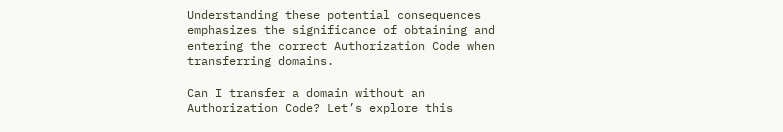Understanding these potential consequences emphasizes the significance of obtaining and entering the correct Authorization Code when transferring domains.

Can I transfer a domain without an Authorization Code? Let’s explore this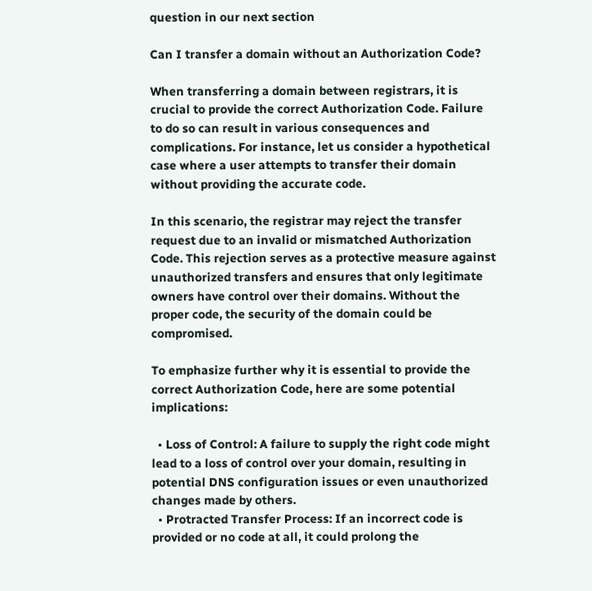question in our next section

Can I transfer a domain without an Authorization Code?

When transferring a domain between registrars, it is crucial to provide the correct Authorization Code. Failure to do so can result in various consequences and complications. For instance, let us consider a hypothetical case where a user attempts to transfer their domain without providing the accurate code.

In this scenario, the registrar may reject the transfer request due to an invalid or mismatched Authorization Code. This rejection serves as a protective measure against unauthorized transfers and ensures that only legitimate owners have control over their domains. Without the proper code, the security of the domain could be compromised.

To emphasize further why it is essential to provide the correct Authorization Code, here are some potential implications:

  • Loss of Control: A failure to supply the right code might lead to a loss of control over your domain, resulting in potential DNS configuration issues or even unauthorized changes made by others.
  • Protracted Transfer Process: If an incorrect code is provided or no code at all, it could prolong the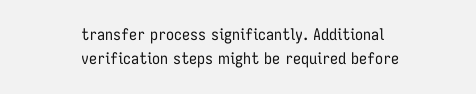transfer process significantly. Additional verification steps might be required before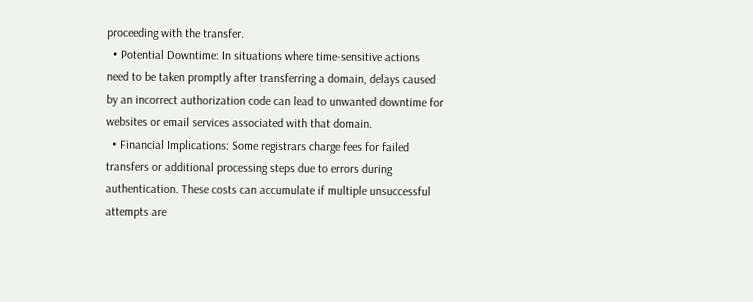proceeding with the transfer.
  • Potential Downtime: In situations where time-sensitive actions need to be taken promptly after transferring a domain, delays caused by an incorrect authorization code can lead to unwanted downtime for websites or email services associated with that domain.
  • Financial Implications: Some registrars charge fees for failed transfers or additional processing steps due to errors during authentication. These costs can accumulate if multiple unsuccessful attempts are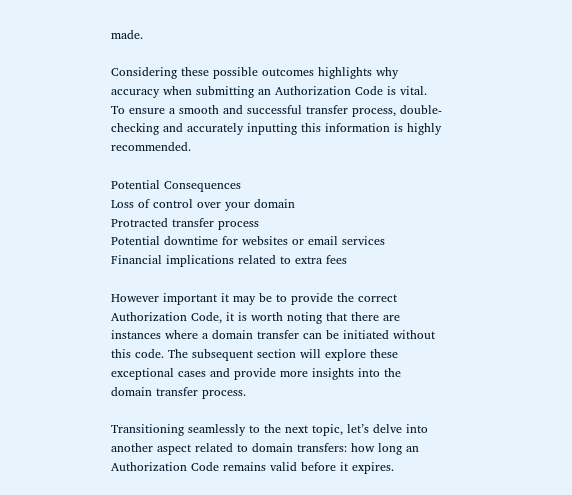made.

Considering these possible outcomes highlights why accuracy when submitting an Authorization Code is vital. To ensure a smooth and successful transfer process, double-checking and accurately inputting this information is highly recommended.

Potential Consequences
Loss of control over your domain
Protracted transfer process
Potential downtime for websites or email services
Financial implications related to extra fees

However important it may be to provide the correct Authorization Code, it is worth noting that there are instances where a domain transfer can be initiated without this code. The subsequent section will explore these exceptional cases and provide more insights into the domain transfer process.

Transitioning seamlessly to the next topic, let’s delve into another aspect related to domain transfers: how long an Authorization Code remains valid before it expires.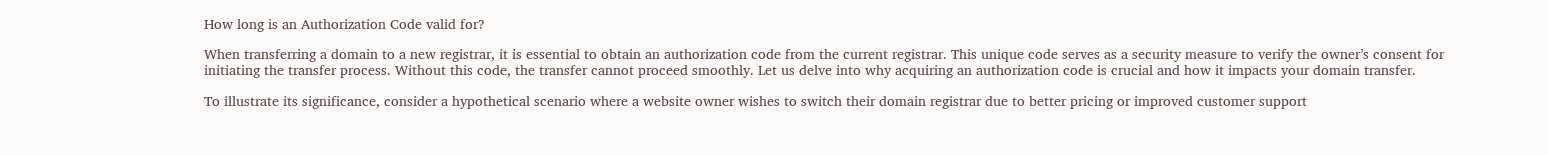How long is an Authorization Code valid for?

When transferring a domain to a new registrar, it is essential to obtain an authorization code from the current registrar. This unique code serves as a security measure to verify the owner’s consent for initiating the transfer process. Without this code, the transfer cannot proceed smoothly. Let us delve into why acquiring an authorization code is crucial and how it impacts your domain transfer.

To illustrate its significance, consider a hypothetical scenario where a website owner wishes to switch their domain registrar due to better pricing or improved customer support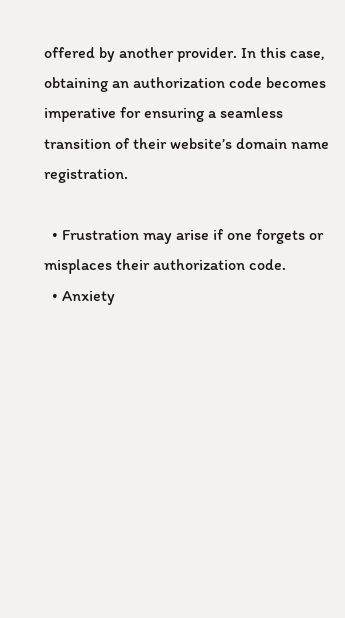offered by another provider. In this case, obtaining an authorization code becomes imperative for ensuring a seamless transition of their website’s domain name registration.

  • Frustration may arise if one forgets or misplaces their authorization code.
  • Anxiety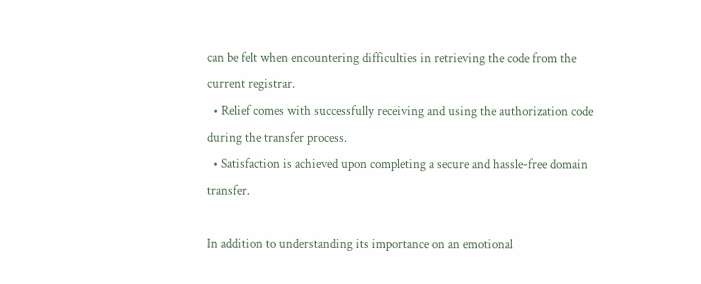can be felt when encountering difficulties in retrieving the code from the current registrar.
  • Relief comes with successfully receiving and using the authorization code during the transfer process.
  • Satisfaction is achieved upon completing a secure and hassle-free domain transfer.

In addition to understanding its importance on an emotional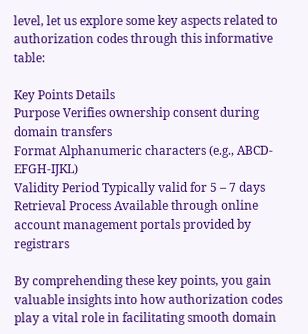level, let us explore some key aspects related to authorization codes through this informative table:

Key Points Details
Purpose Verifies ownership consent during domain transfers
Format Alphanumeric characters (e.g., ABCD-EFGH-IJKL)
Validity Period Typically valid for 5 – 7 days
Retrieval Process Available through online account management portals provided by registrars

By comprehending these key points, you gain valuable insights into how authorization codes play a vital role in facilitating smooth domain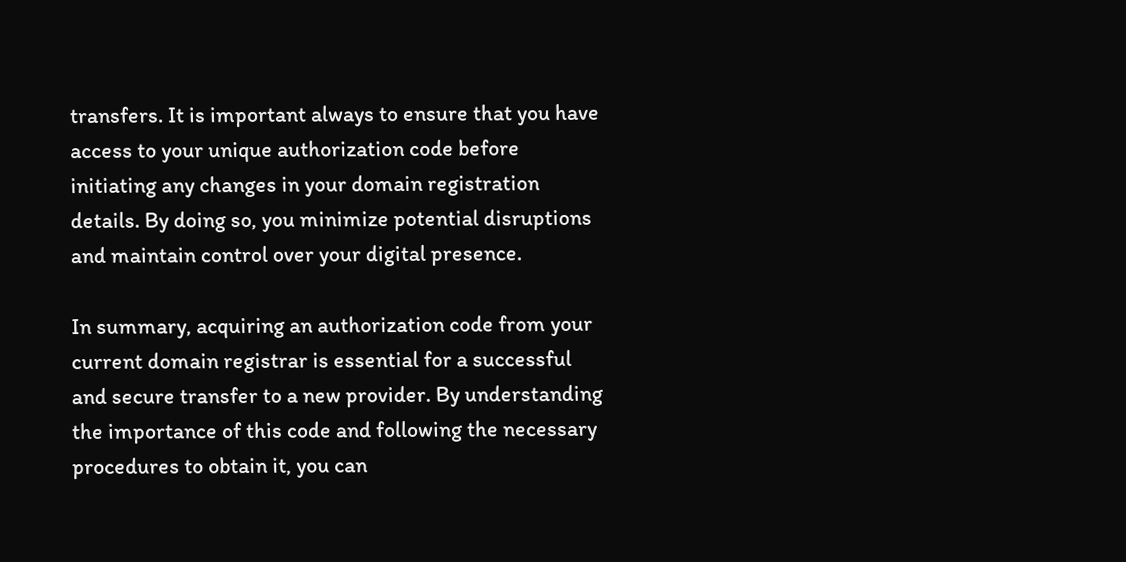transfers. It is important always to ensure that you have access to your unique authorization code before initiating any changes in your domain registration details. By doing so, you minimize potential disruptions and maintain control over your digital presence.

In summary, acquiring an authorization code from your current domain registrar is essential for a successful and secure transfer to a new provider. By understanding the importance of this code and following the necessary procedures to obtain it, you can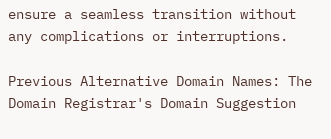ensure a seamless transition without any complications or interruptions.

Previous Alternative Domain Names: The Domain Registrar's Domain Suggestion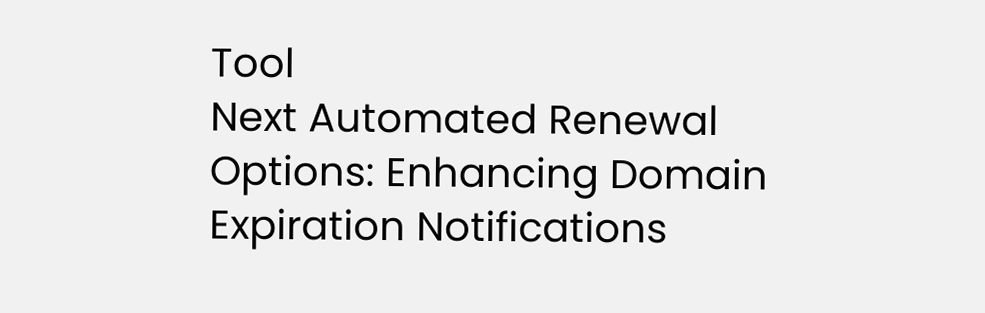Tool
Next Automated Renewal Options: Enhancing Domain Expiration Notifications